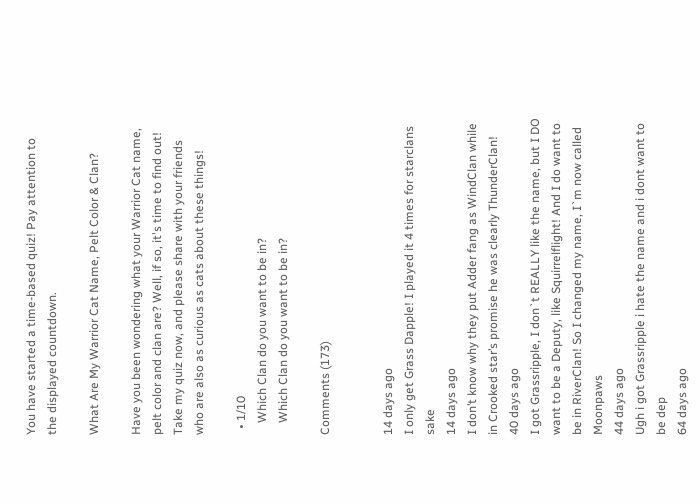You have started a time-based quiz! Pay attention to the displayed countdown.

What Are My Warrior Cat Name, Pelt Color & Clan?

Have you been wondering what your Warrior Cat name, pelt color and clan are? Well, if so, it's time to find out! Take my quiz now, and please share with your friends who are also as curious as cats about these things!

  • 1/10
    Which Clan do you want to be in?
    Which Clan do you want to be in?

Comments (173)


14 days ago
I only get Grass Dapple! I played it 4 times for starclans sake
14 days ago
I don’t know why they put Adder fang as WindClan while in Crooked star’s promise he was clearly ThunderClan!
40 days ago
I got Grassripple, I don`t REALLY like the name, but I DO want to be a Deputy, like Squirrelflight! And I do want to be in RiverClan! So I changed my name, I`m now called Moonpaws
44 days ago
Ugh i got Grassripple i hate the name and i dont want to be dep
64 days ago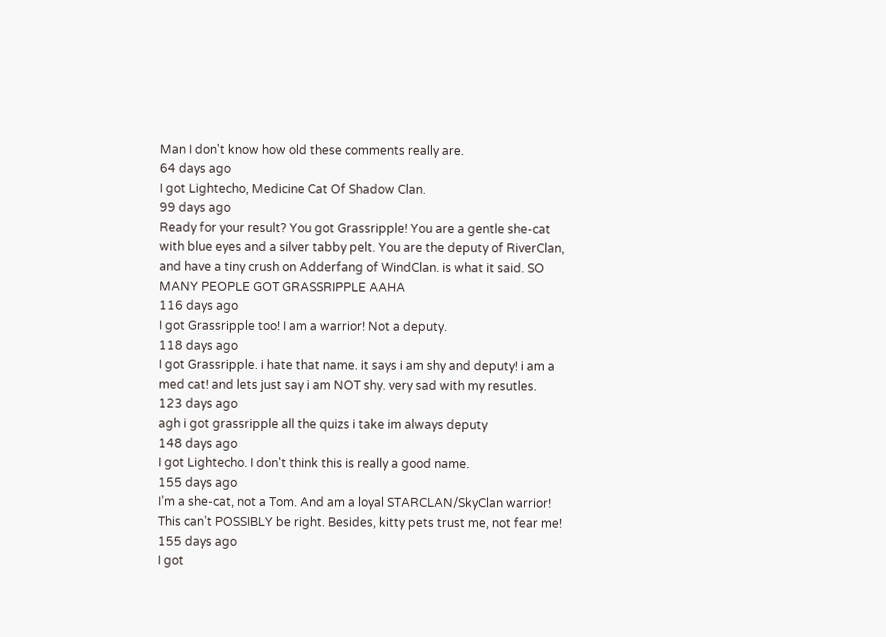Man I don't know how old these comments really are.
64 days ago
I got Lightecho, Medicine Cat Of Shadow Clan.
99 days ago
Ready for your result? You got Grassripple! You are a gentle she-cat with blue eyes and a silver tabby pelt. You are the deputy of RiverClan, and have a tiny crush on Adderfang of WindClan. is what it said. SO MANY PEOPLE GOT GRASSRIPPLE AAHA
116 days ago
I got Grassripple too! I am a warrior! Not a deputy.
118 days ago
I got Grassripple. i hate that name. it says i am shy and deputy! i am a med cat! and lets just say i am NOT shy. very sad with my resutles.
123 days ago
agh i got grassripple all the quizs i take im always deputy
148 days ago
I got Lightecho. I don't think this is really a good name.
155 days ago
I’m a she-cat, not a Tom. And am a loyal STARCLAN/SkyClan warrior! This can’t POSSIBLY be right. Besides, kitty pets trust me, not fear me!
155 days ago
I got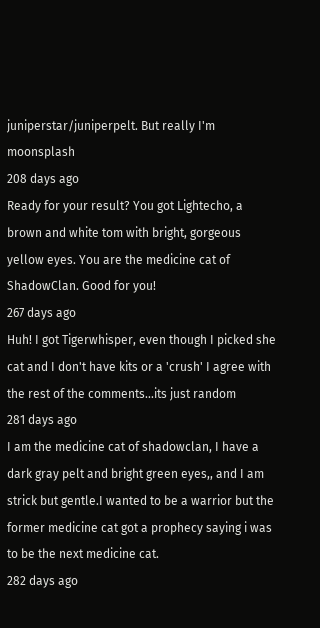juniperstar/juniperpelt. But really I'm moonsplash
208 days ago
Ready for your result? You got Lightecho, a brown and white tom with bright, gorgeous yellow eyes. You are the medicine cat of ShadowClan. Good for you!
267 days ago
Huh! I got Tigerwhisper, even though I picked she cat and I don't have kits or a 'crush' I agree with the rest of the comments...its just random
281 days ago
I am the medicine cat of shadowclan, I have a dark gray pelt and bright green eyes,, and I am strick but gentle.I wanted to be a warrior but the former medicine cat got a prophecy saying i was to be the next medicine cat.
282 days ago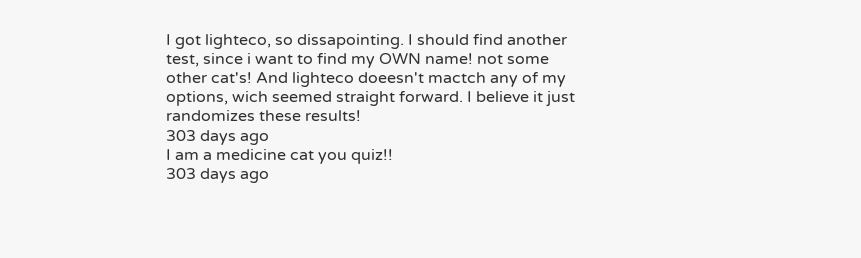I got lighteco, so dissapointing. I should find another test, since i want to find my OWN name! not some other cat's! And lighteco doeesn't mactch any of my options, wich seemed straight forward. I believe it just randomizes these results!
303 days ago
I am a medicine cat you quiz!!
303 days ago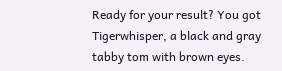Ready for your result? You got Tigerwhisper, a black and gray tabby tom with brown eyes.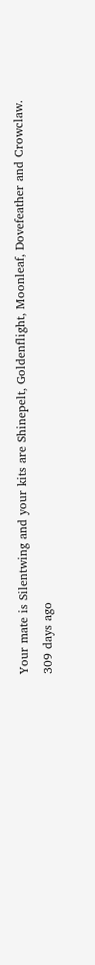Your mate is Silentwing and your kits are Shinepelt, Goldenflight, Moonleaf, Dovefeather and Crowclaw.
309 days ago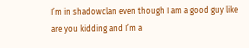I’m in shadowclan even though I am a good guy like are you kidding and I’m a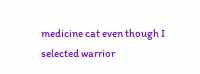medicine cat even though I selected warrior